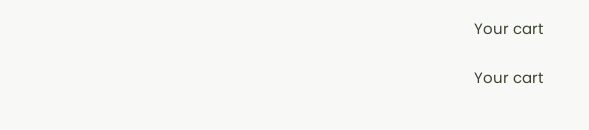Your cart


Your cart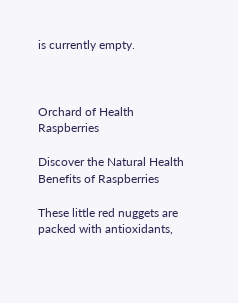is currently empty.



Orchard of Health Raspberries

Discover the Natural Health Benefits of Raspberries

These little red nuggets are packed with antioxidants,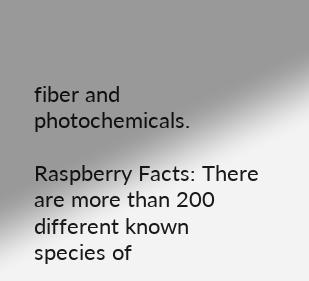fiber and photochemicals.

Raspberry Facts: There are more than 200 different known species of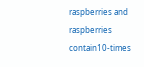raspberries and raspberries contain10-times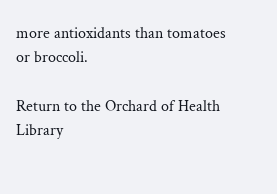more antioxidants than tomatoes or broccoli.

Return to the Orchard of Health Library